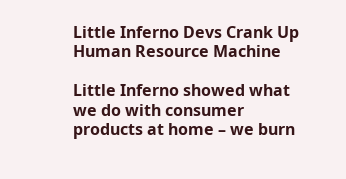Little Inferno Devs Crank Up Human Resource Machine

Little Inferno showed what we do with consumer products at home – we burn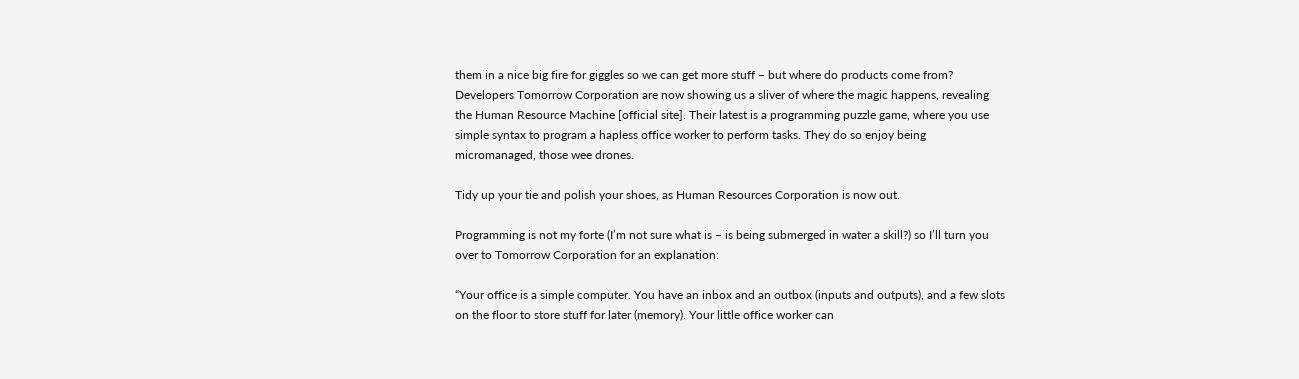them in a nice big fire for giggles so we can get more stuff – but where do products come from? Developers Tomorrow Corporation are now showing us a sliver of where the magic happens, revealing the Human Resource Machine [official site]. Their latest is a programming puzzle game, where you use simple syntax to program a hapless office worker to perform tasks. They do so enjoy being micromanaged, those wee drones.

Tidy up your tie and polish your shoes, as Human Resources Corporation is now out.

Programming is not my forte (I’m not sure what is – is being submerged in water a skill?) so I’ll turn you over to Tomorrow Corporation for an explanation:

“Your office is a simple computer. You have an inbox and an outbox (inputs and outputs), and a few slots on the floor to store stuff for later (memory). Your little office worker can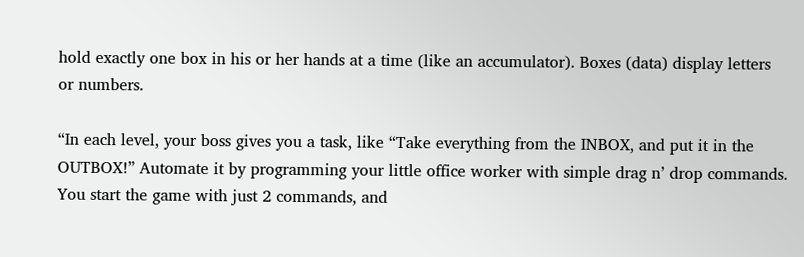hold exactly one box in his or her hands at a time (like an accumulator). Boxes (data) display letters or numbers.

“In each level, your boss gives you a task, like “Take everything from the INBOX, and put it in the OUTBOX!” Automate it by programming your little office worker with simple drag n’ drop commands. You start the game with just 2 commands, and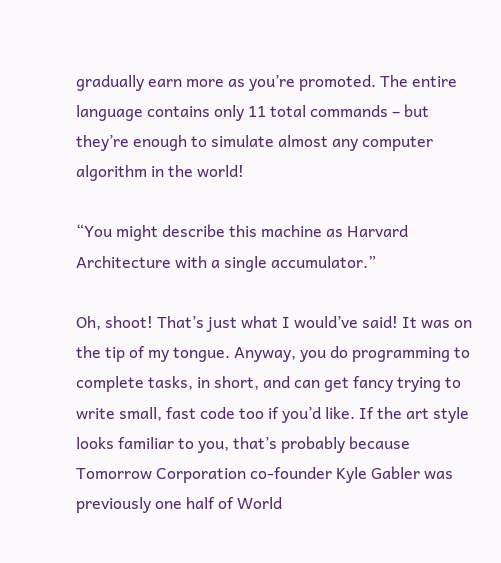gradually earn more as you’re promoted. The entire language contains only 11 total commands – but they’re enough to simulate almost any computer algorithm in the world!

“You might describe this machine as Harvard Architecture with a single accumulator.”

Oh, shoot! That’s just what I would’ve said! It was on the tip of my tongue. Anyway, you do programming to complete tasks, in short, and can get fancy trying to write small, fast code too if you’d like. If the art style looks familiar to you, that’s probably because Tomorrow Corporation co-founder Kyle Gabler was previously one half of World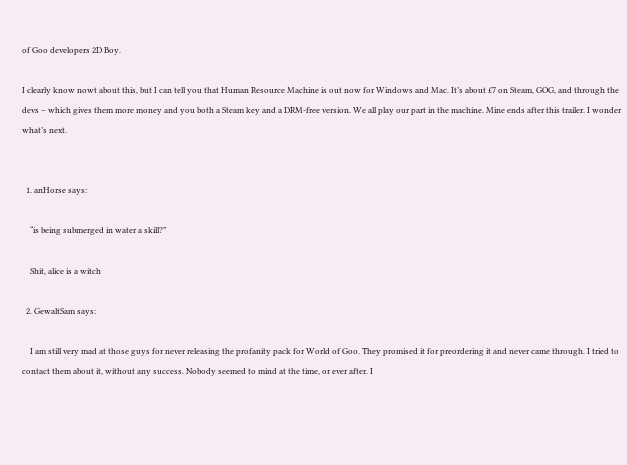of Goo developers 2D Boy.

I clearly know nowt about this, but I can tell you that Human Resource Machine is out now for Windows and Mac. It’s about £7 on Steam, GOG, and through the devs – which gives them more money and you both a Steam key and a DRM-free version. We all play our part in the machine. Mine ends after this trailer. I wonder what’s next.


  1. anHorse says:

    “is being submerged in water a skill?”

    Shit, alice is a witch

  2. GewaltSam says:

    I am still very mad at those guys for never releasing the profanity pack for World of Goo. They promised it for preordering it and never came through. I tried to contact them about it, without any success. Nobody seemed to mind at the time, or ever after. I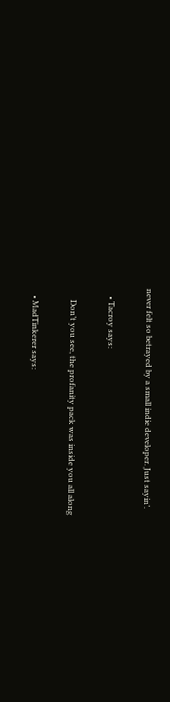never felt so betrayed by a small indie developer. Just sayin’.

    • Tacroy says:

      Don’t you see, the profanity pack was inside you all along

    • MadTinkerer says: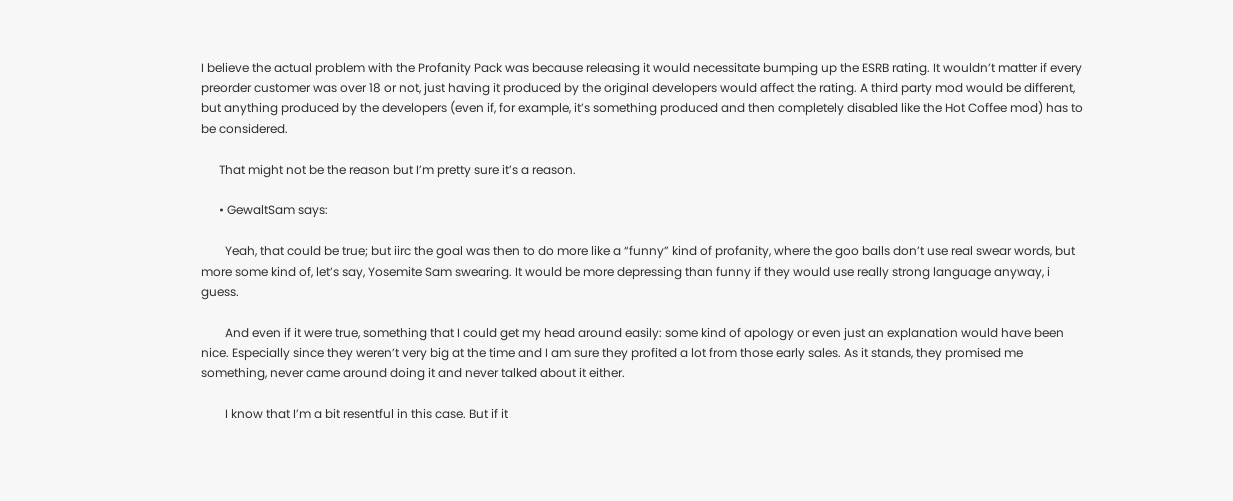I believe the actual problem with the Profanity Pack was because releasing it would necessitate bumping up the ESRB rating. It wouldn’t matter if every preorder customer was over 18 or not, just having it produced by the original developers would affect the rating. A third party mod would be different, but anything produced by the developers (even if, for example, it’s something produced and then completely disabled like the Hot Coffee mod) has to be considered.

      That might not be the reason but I’m pretty sure it’s a reason.

      • GewaltSam says:

        Yeah, that could be true; but iirc the goal was then to do more like a “funny” kind of profanity, where the goo balls don’t use real swear words, but more some kind of, let’s say, Yosemite Sam swearing. It would be more depressing than funny if they would use really strong language anyway, i guess.

        And even if it were true, something that I could get my head around easily: some kind of apology or even just an explanation would have been nice. Especially since they weren’t very big at the time and I am sure they profited a lot from those early sales. As it stands, they promised me something, never came around doing it and never talked about it either.

        I know that I’m a bit resentful in this case. But if it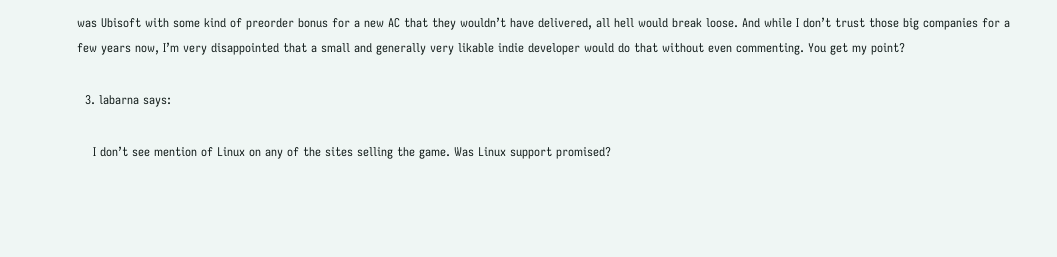was Ubisoft with some kind of preorder bonus for a new AC that they wouldn’t have delivered, all hell would break loose. And while I don’t trust those big companies for a few years now, I’m very disappointed that a small and generally very likable indie developer would do that without even commenting. You get my point?

  3. labarna says:

    I don’t see mention of Linux on any of the sites selling the game. Was Linux support promised?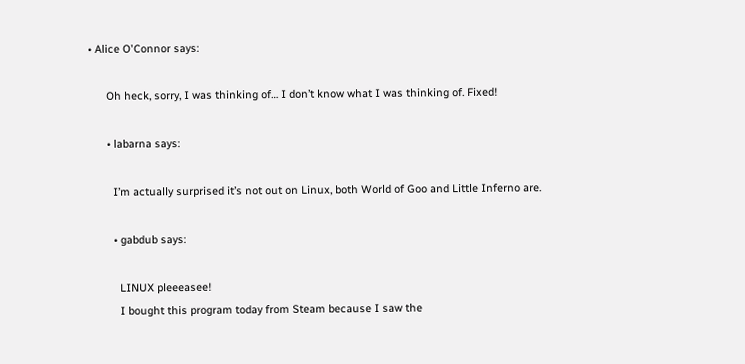• Alice O'Connor says:

      Oh heck, sorry, I was thinking of… I don’t know what I was thinking of. Fixed!

      • labarna says:

        I’m actually surprised it’s not out on Linux, both World of Goo and Little Inferno are.

        • gabdub says:

          LINUX pleeeasee!
          I bought this program today from Steam because I saw the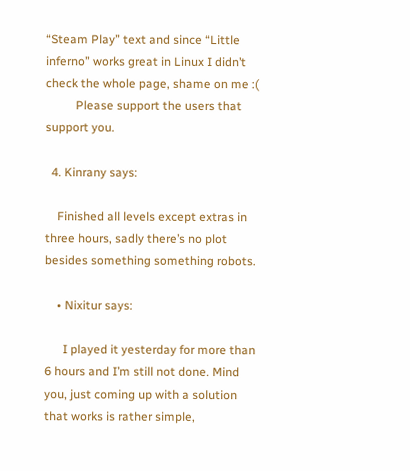“Steam Play” text and since “Little inferno” works great in Linux I didn’t check the whole page, shame on me :(
          Please support the users that support you.

  4. Kinrany says:

    Finished all levels except extras in three hours, sadly there’s no plot besides something something robots.

    • Nixitur says:

      I played it yesterday for more than 6 hours and I’m still not done. Mind you, just coming up with a solution that works is rather simple,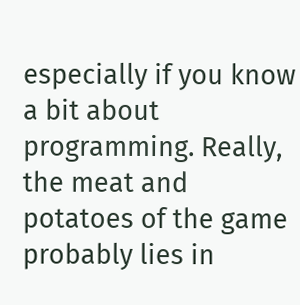especially if you know a bit about programming. Really, the meat and potatoes of the game probably lies in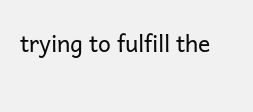trying to fulfill the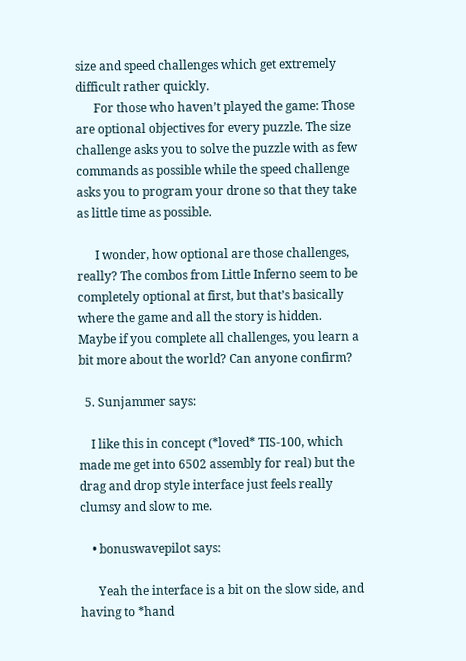size and speed challenges which get extremely difficult rather quickly.
      For those who haven’t played the game: Those are optional objectives for every puzzle. The size challenge asks you to solve the puzzle with as few commands as possible while the speed challenge asks you to program your drone so that they take as little time as possible.

      I wonder, how optional are those challenges, really? The combos from Little Inferno seem to be completely optional at first, but that’s basically where the game and all the story is hidden. Maybe if you complete all challenges, you learn a bit more about the world? Can anyone confirm?

  5. Sunjammer says:

    I like this in concept (*loved* TIS-100, which made me get into 6502 assembly for real) but the drag and drop style interface just feels really clumsy and slow to me.

    • bonuswavepilot says:

      Yeah the interface is a bit on the slow side, and having to *hand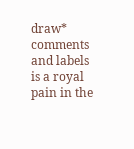draw* comments and labels is a royal pain in the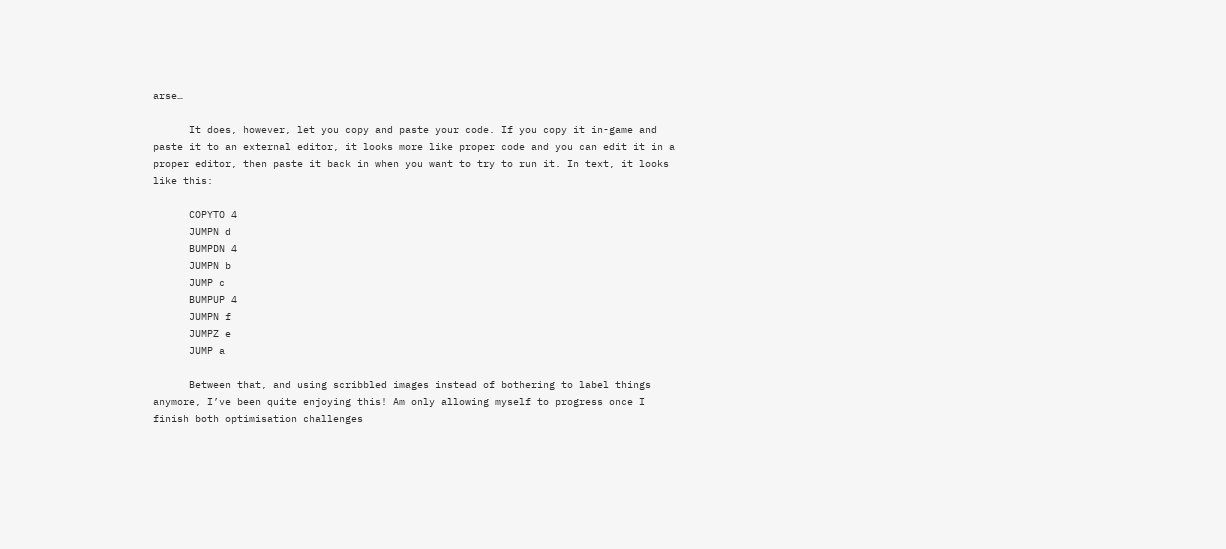arse…

      It does, however, let you copy and paste your code. If you copy it in-game and paste it to an external editor, it looks more like proper code and you can edit it in a proper editor, then paste it back in when you want to try to run it. In text, it looks like this:

      COPYTO 4
      JUMPN d
      BUMPDN 4
      JUMPN b
      JUMP c
      BUMPUP 4
      JUMPN f
      JUMPZ e
      JUMP a

      Between that, and using scribbled images instead of bothering to label things anymore, I’ve been quite enjoying this! Am only allowing myself to progress once I finish both optimisation challenges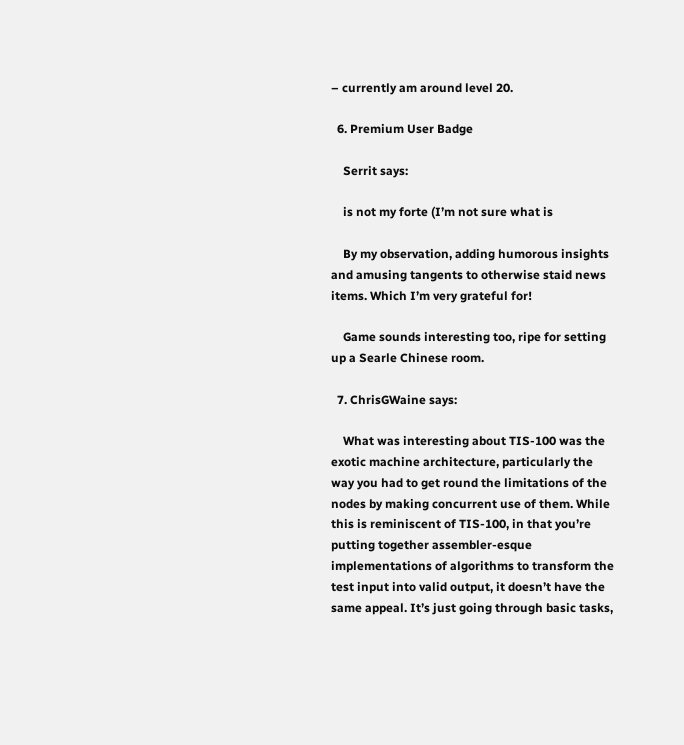– currently am around level 20.

  6. Premium User Badge

    Serrit says:

    is not my forte (I’m not sure what is

    By my observation, adding humorous insights and amusing tangents to otherwise staid news items. Which I’m very grateful for!

    Game sounds interesting too, ripe for setting up a Searle Chinese room.

  7. ChrisGWaine says:

    What was interesting about TIS-100 was the exotic machine architecture, particularly the way you had to get round the limitations of the nodes by making concurrent use of them. While this is reminiscent of TIS-100, in that you’re putting together assembler-esque implementations of algorithms to transform the test input into valid output, it doesn’t have the same appeal. It’s just going through basic tasks,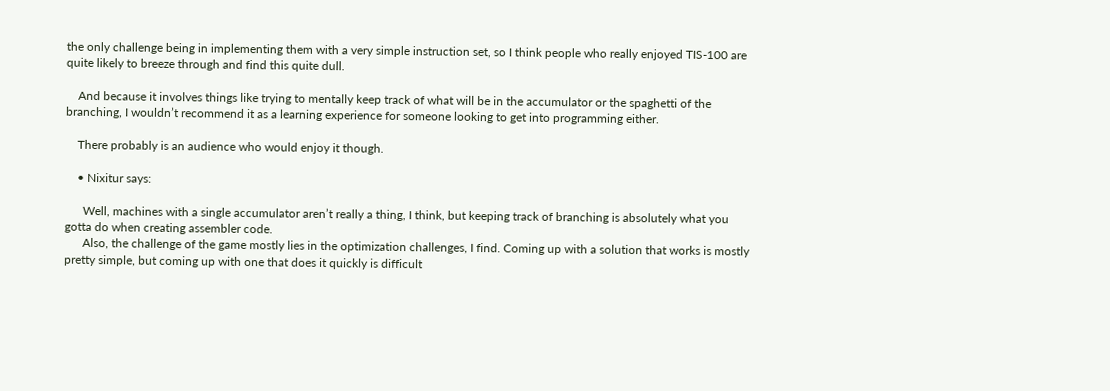the only challenge being in implementing them with a very simple instruction set, so I think people who really enjoyed TIS-100 are quite likely to breeze through and find this quite dull.

    And because it involves things like trying to mentally keep track of what will be in the accumulator or the spaghetti of the branching, I wouldn’t recommend it as a learning experience for someone looking to get into programming either.

    There probably is an audience who would enjoy it though.

    • Nixitur says:

      Well, machines with a single accumulator aren’t really a thing, I think, but keeping track of branching is absolutely what you gotta do when creating assembler code.
      Also, the challenge of the game mostly lies in the optimization challenges, I find. Coming up with a solution that works is mostly pretty simple, but coming up with one that does it quickly is difficult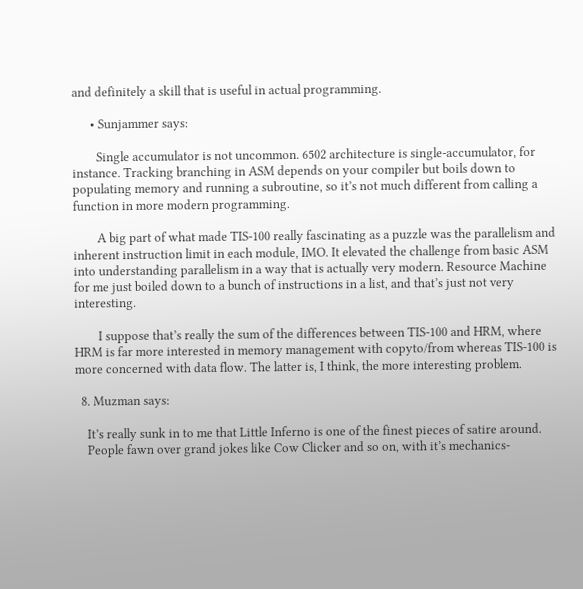and definitely a skill that is useful in actual programming.

      • Sunjammer says:

        Single accumulator is not uncommon. 6502 architecture is single-accumulator, for instance. Tracking branching in ASM depends on your compiler but boils down to populating memory and running a subroutine, so it’s not much different from calling a function in more modern programming.

        A big part of what made TIS-100 really fascinating as a puzzle was the parallelism and inherent instruction limit in each module, IMO. It elevated the challenge from basic ASM into understanding parallelism in a way that is actually very modern. Resource Machine for me just boiled down to a bunch of instructions in a list, and that’s just not very interesting.

        I suppose that’s really the sum of the differences between TIS-100 and HRM, where HRM is far more interested in memory management with copyto/from whereas TIS-100 is more concerned with data flow. The latter is, I think, the more interesting problem.

  8. Muzman says:

    It’s really sunk in to me that Little Inferno is one of the finest pieces of satire around.
    People fawn over grand jokes like Cow Clicker and so on, with it’s mechanics-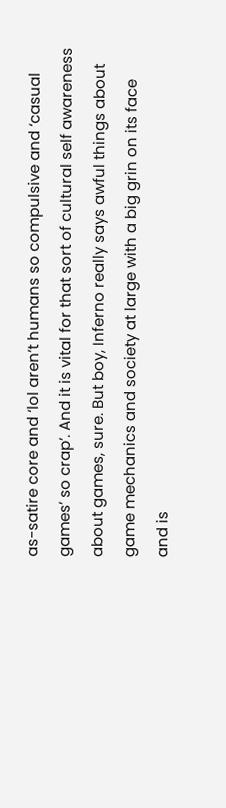as-satire core and ‘lol aren’t humans so compulsive and ‘casual games’ so crap’. And it is vital for that sort of cultural self awareness about games, sure. But boy, Inferno really says awful things about game mechanics and society at large with a big grin on its face and is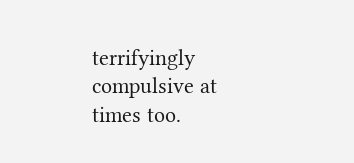terrifyingly compulsive at times too.